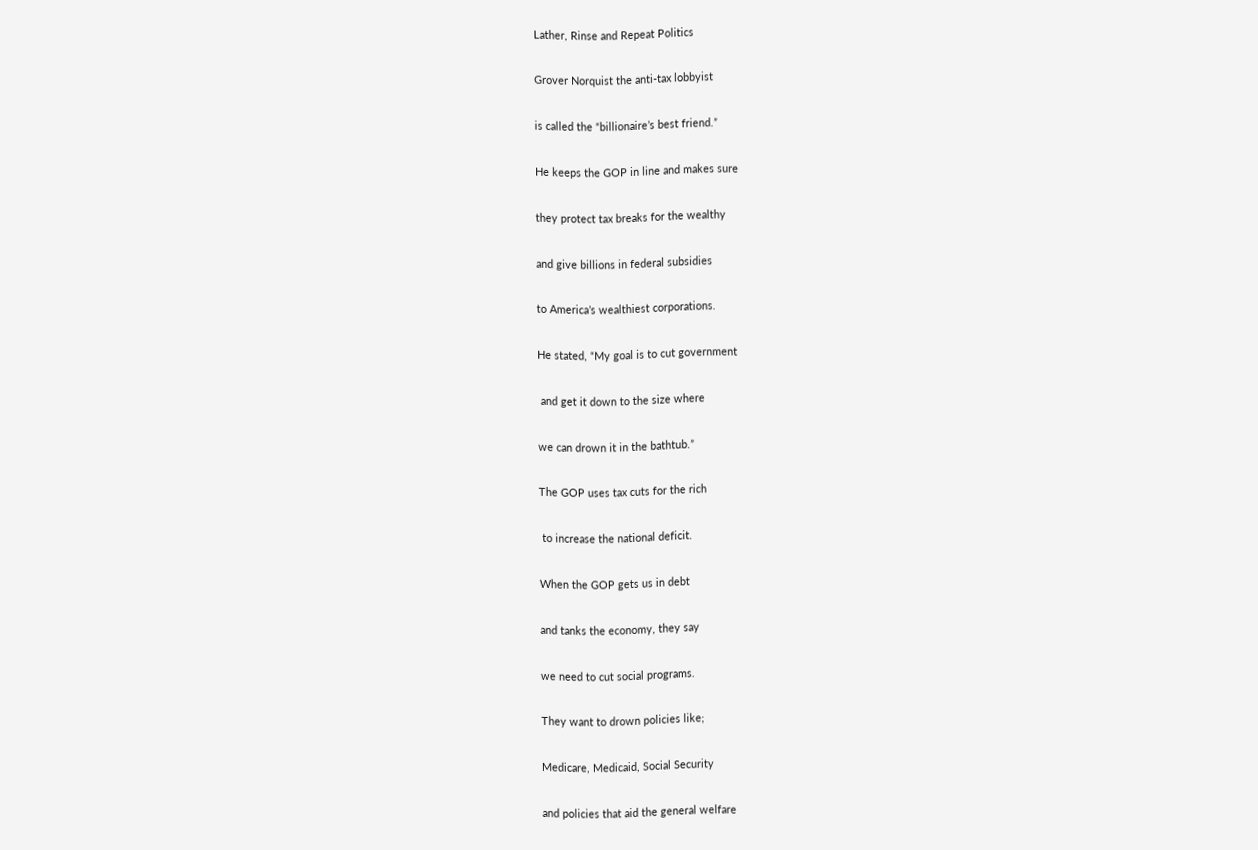Lather, Rinse and Repeat Politics

Grover Norquist the anti-tax lobbyist

is called the “billionaire’s best friend.”

He keeps the GOP in line and makes sure

they protect tax breaks for the wealthy

and give billions in federal subsidies

to America’s wealthiest corporations.

He stated, “My goal is to cut government

 and get it down to the size where

we can drown it in the bathtub.”

The GOP uses tax cuts for the rich

 to increase the national deficit.

When the GOP gets us in debt

and tanks the economy, they say

we need to cut social programs.

They want to drown policies like;

Medicare, Medicaid, Social Security

and policies that aid the general welfare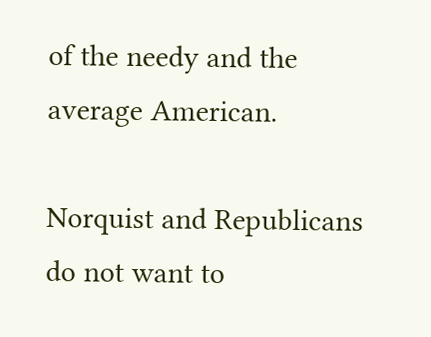of the needy and the average American.

Norquist and Republicans do not want to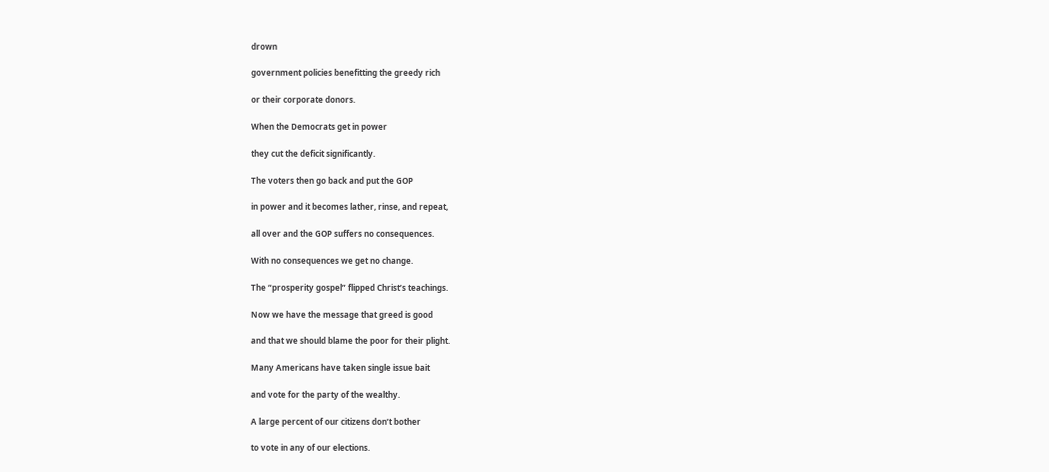drown

government policies benefitting the greedy rich

or their corporate donors.

When the Democrats get in power

they cut the deficit significantly.

The voters then go back and put the GOP

in power and it becomes lather, rinse, and repeat,

all over and the GOP suffers no consequences.

With no consequences we get no change.

The “prosperity gospel” flipped Christ’s teachings.

Now we have the message that greed is good

and that we should blame the poor for their plight.

Many Americans have taken single issue bait

and vote for the party of the wealthy.

A large percent of our citizens don’t bother

to vote in any of our elections.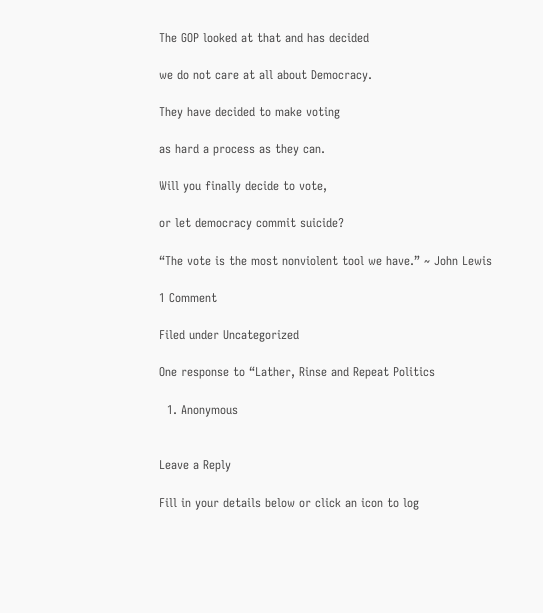The GOP looked at that and has decided

we do not care at all about Democracy.

They have decided to make voting

as hard a process as they can.

Will you finally decide to vote,

or let democracy commit suicide?

“The vote is the most nonviolent tool we have.” ~ John Lewis

1 Comment

Filed under Uncategorized

One response to “Lather, Rinse and Repeat Politics

  1. Anonymous


Leave a Reply

Fill in your details below or click an icon to log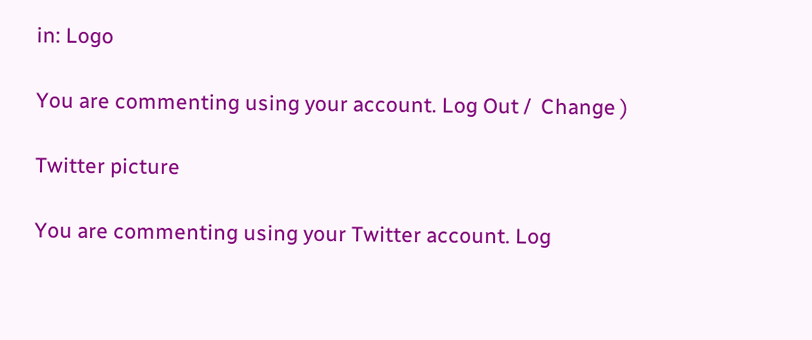in: Logo

You are commenting using your account. Log Out /  Change )

Twitter picture

You are commenting using your Twitter account. Log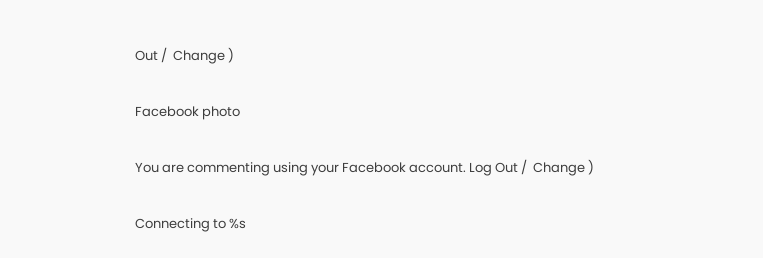Out /  Change )

Facebook photo

You are commenting using your Facebook account. Log Out /  Change )

Connecting to %s